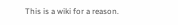This is a wiki for a reason.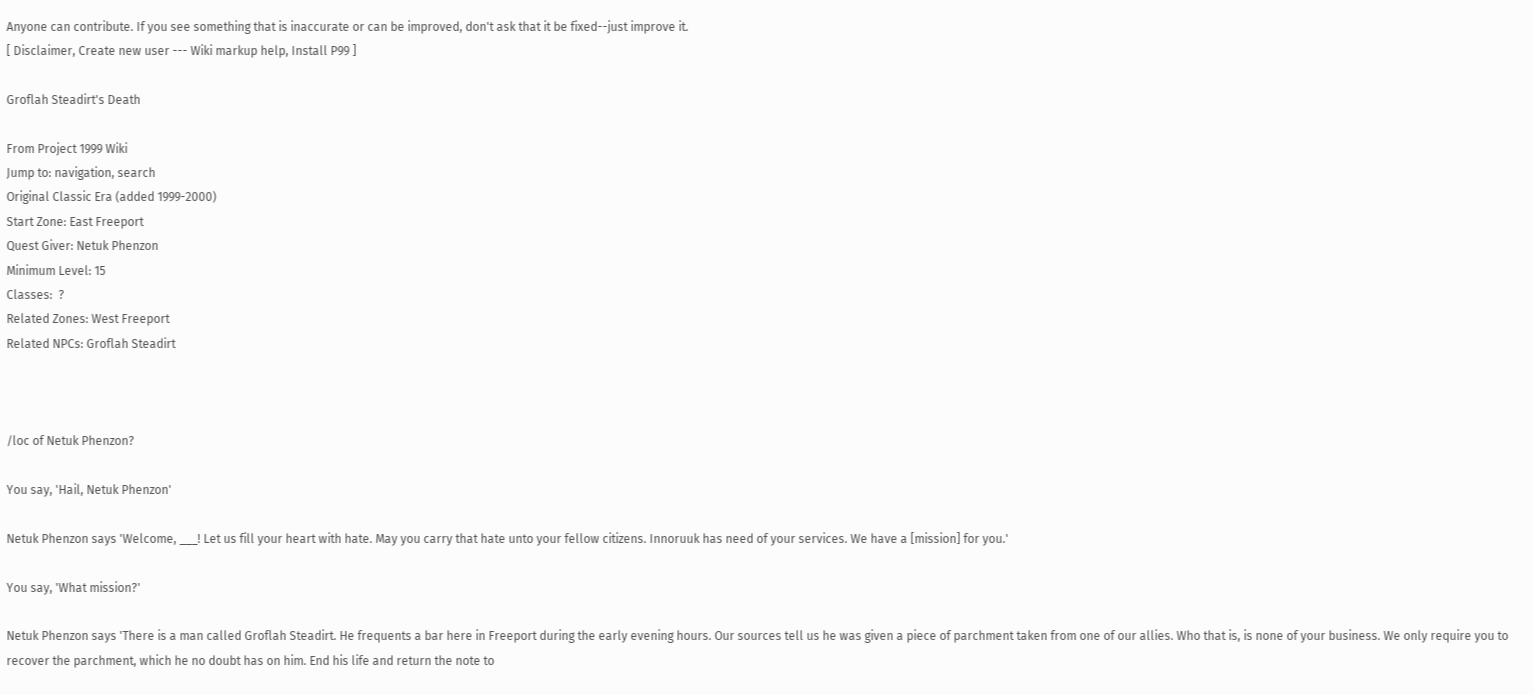Anyone can contribute. If you see something that is inaccurate or can be improved, don't ask that it be fixed--just improve it.
[ Disclaimer, Create new user --- Wiki markup help, Install P99 ]

Groflah Steadirt's Death

From Project 1999 Wiki
Jump to: navigation, search
Original Classic Era (added 1999-2000)
Start Zone: East Freeport
Quest Giver: Netuk Phenzon
Minimum Level: 15
Classes:  ?
Related Zones: West Freeport
Related NPCs: Groflah Steadirt



/loc of Netuk Phenzon?

You say, 'Hail, Netuk Phenzon'

Netuk Phenzon says 'Welcome, ___! Let us fill your heart with hate. May you carry that hate unto your fellow citizens. Innoruuk has need of your services. We have a [mission] for you.'

You say, 'What mission?'

Netuk Phenzon says 'There is a man called Groflah Steadirt. He frequents a bar here in Freeport during the early evening hours. Our sources tell us he was given a piece of parchment taken from one of our allies. Who that is, is none of your business. We only require you to recover the parchment, which he no doubt has on him. End his life and return the note to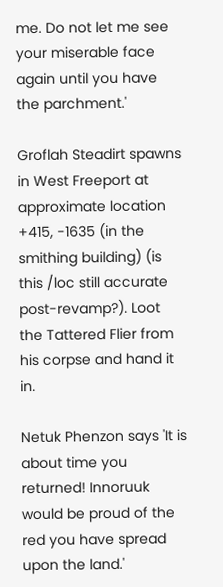me. Do not let me see your miserable face again until you have the parchment.'

Groflah Steadirt spawns in West Freeport at approximate location +415, -1635 (in the smithing building) (is this /loc still accurate post-revamp?). Loot the Tattered Flier from his corpse and hand it in.

Netuk Phenzon says 'It is about time you returned! Innoruuk would be proud of the red you have spread upon the land.'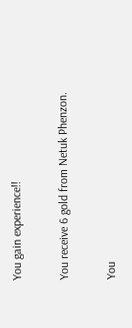You gain experience!!

You receive 6 gold from Netuk Phenzon.

You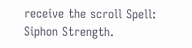receive the scroll Spell: Siphon Strength.